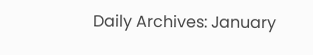Daily Archives: January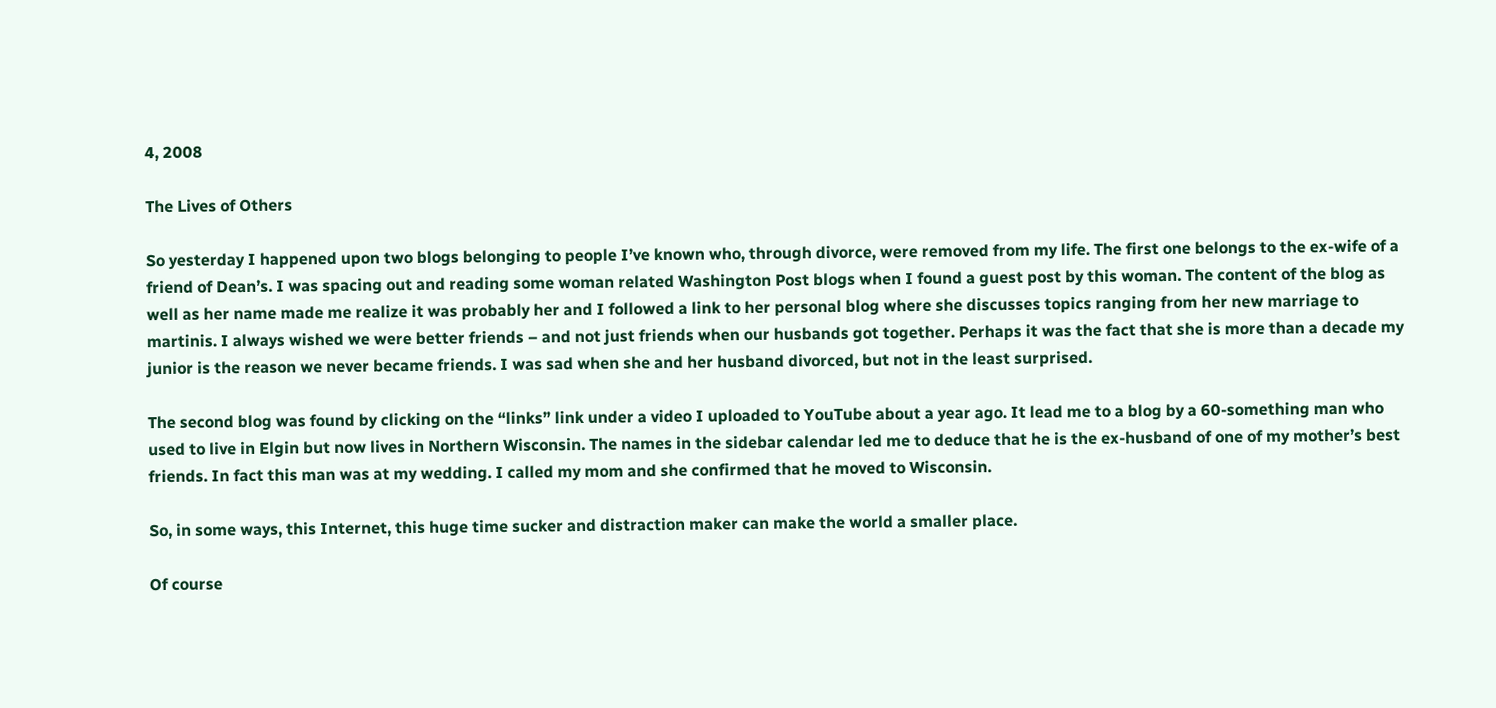4, 2008

The Lives of Others

So yesterday I happened upon two blogs belonging to people I’ve known who, through divorce, were removed from my life. The first one belongs to the ex-wife of a friend of Dean’s. I was spacing out and reading some woman related Washington Post blogs when I found a guest post by this woman. The content of the blog as well as her name made me realize it was probably her and I followed a link to her personal blog where she discusses topics ranging from her new marriage to martinis. I always wished we were better friends – and not just friends when our husbands got together. Perhaps it was the fact that she is more than a decade my junior is the reason we never became friends. I was sad when she and her husband divorced, but not in the least surprised.

The second blog was found by clicking on the “links” link under a video I uploaded to YouTube about a year ago. It lead me to a blog by a 60-something man who used to live in Elgin but now lives in Northern Wisconsin. The names in the sidebar calendar led me to deduce that he is the ex-husband of one of my mother’s best friends. In fact this man was at my wedding. I called my mom and she confirmed that he moved to Wisconsin.

So, in some ways, this Internet, this huge time sucker and distraction maker can make the world a smaller place.

Of course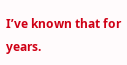I’ve known that for years.